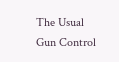The Usual Gun Control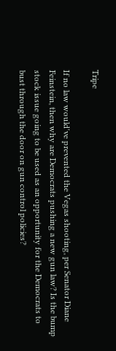Tripe

If no law would've prevented the Vegas shooting, per Senator Diane Feinstein, then why are Democrats pushing a new gun law? Is the bump stock issue going to be used as an opportunity for the Democrats to bust through the door on gun control policies?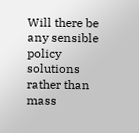Will there be any sensible policy solutions rather than mass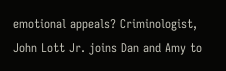emotional appeals? Criminologist, John Lott Jr. joins Dan and Amy to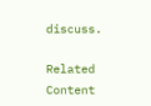discuss.

Related Content